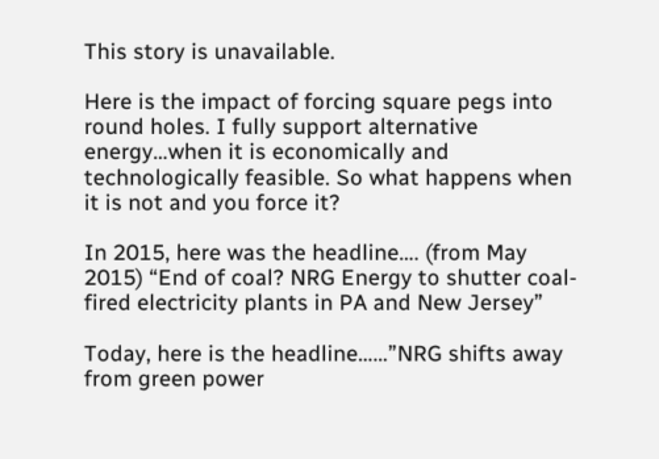This story is unavailable.

Here is the impact of forcing square pegs into round holes. I fully support alternative energy…when it is economically and technologically feasible. So what happens when it is not and you force it?

In 2015, here was the headline…. (from May 2015) “End of coal? NRG Energy to shutter coal-fired electricity plants in PA and New Jersey”

Today, here is the headline……”NRG shifts away from green power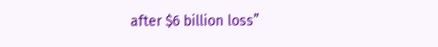after $6 billion loss”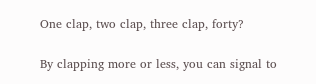One clap, two clap, three clap, forty?

By clapping more or less, you can signal to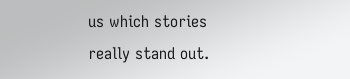us which stories really stand out.